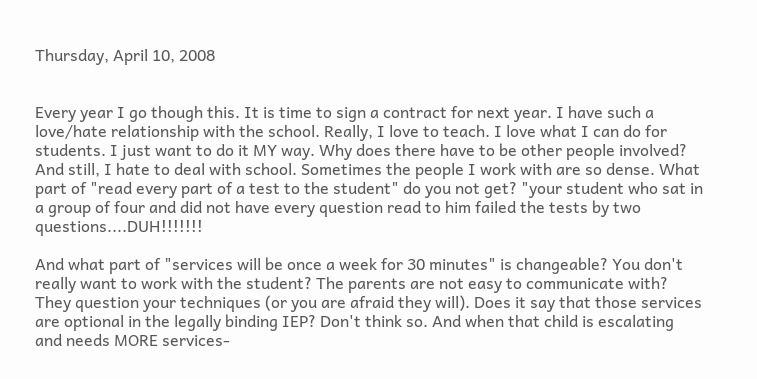Thursday, April 10, 2008


Every year I go though this. It is time to sign a contract for next year. I have such a love/hate relationship with the school. Really, I love to teach. I love what I can do for students. I just want to do it MY way. Why does there have to be other people involved?
And still, I hate to deal with school. Sometimes the people I work with are so dense. What part of "read every part of a test to the student" do you not get? "your student who sat in a group of four and did not have every question read to him failed the tests by two questions....DUH!!!!!!!

And what part of "services will be once a week for 30 minutes" is changeable? You don't really want to work with the student? The parents are not easy to communicate with? They question your techniques (or you are afraid they will). Does it say that those services are optional in the legally binding IEP? Don't think so. And when that child is escalating and needs MORE services-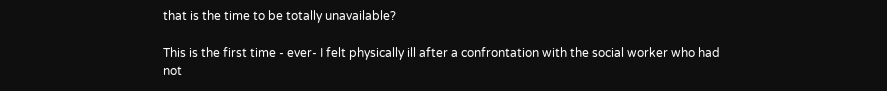that is the time to be totally unavailable?

This is the first time - ever- I felt physically ill after a confrontation with the social worker who had not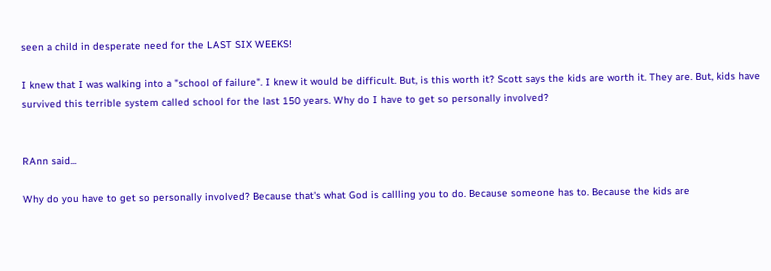seen a child in desperate need for the LAST SIX WEEKS!

I knew that I was walking into a "school of failure". I knew it would be difficult. But, is this worth it? Scott says the kids are worth it. They are. But, kids have survived this terrible system called school for the last 150 years. Why do I have to get so personally involved?


RAnn said...

Why do you have to get so personally involved? Because that's what God is callling you to do. Because someone has to. Because the kids are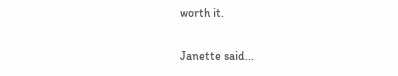worth it.

Janette said...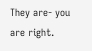They are- you are right.